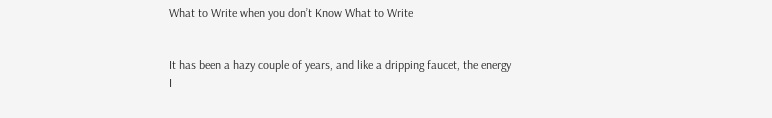What to Write when you don’t Know What to Write


It has been a hazy couple of years, and like a dripping faucet, the energy I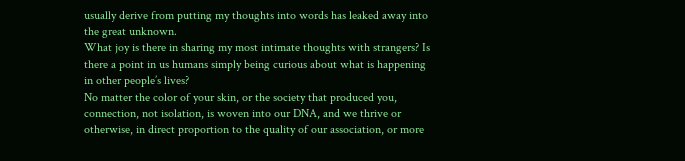usually derive from putting my thoughts into words has leaked away into the great unknown.
What joy is there in sharing my most intimate thoughts with strangers? Is there a point in us humans simply being curious about what is happening in other people’s lives?
No matter the color of your skin, or the society that produced you, connection, not isolation, is woven into our DNA, and we thrive or otherwise, in direct proportion to the quality of our association, or more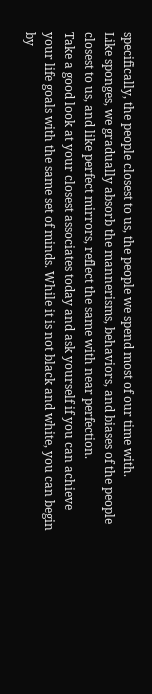specifically, the people closest to us, the people we spend most of our time with.
Like sponges, we gradually absorb the mannerisms, behaviors, and biases of the people closest to us, and like perfect mirrors, reflect the same with near perfection.
Take a good look at your closest associates today and ask yourself if you can achieve your life goals with the same set of minds. While it is not black and white, you can begin by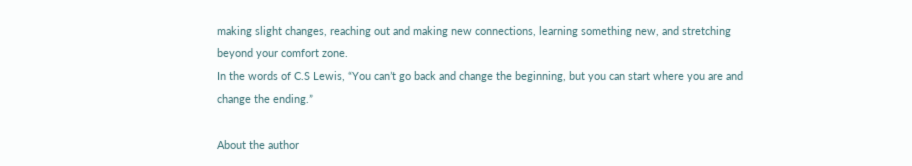making slight changes, reaching out and making new connections, learning something new, and stretching beyond your comfort zone.
In the words of C.S Lewis, “You can’t go back and change the beginning, but you can start where you are and change the ending.”

About the author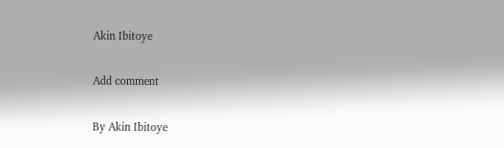Akin Ibitoye

Add comment

By Akin Ibitoye